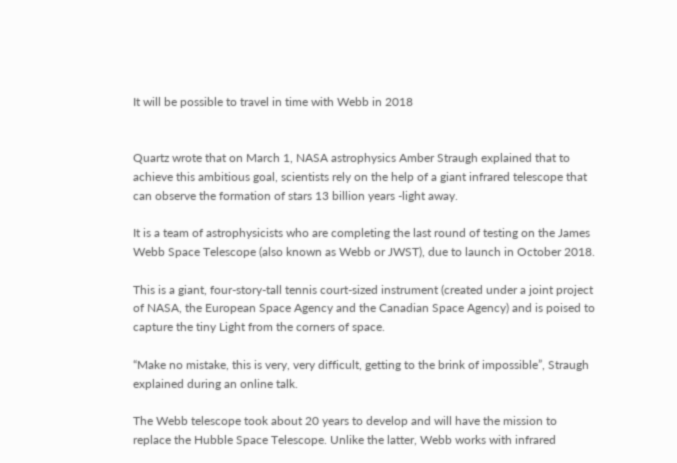It will be possible to travel in time with Webb in 2018


Quartz wrote that on March 1, NASA astrophysics Amber Straugh explained that to achieve this ambitious goal, scientists rely on the help of a giant infrared telescope that can observe the formation of stars 13 billion years -light away.

It is a team of astrophysicists who are completing the last round of testing on the James Webb Space Telescope (also known as Webb or JWST), due to launch in October 2018.

This is a giant, four-story-tall tennis court-sized instrument (created under a joint project of NASA, the European Space Agency and the Canadian Space Agency) and is poised to capture the tiny Light from the corners of space.

“Make no mistake, this is very, very difficult, getting to the brink of impossible”, Straugh explained during an online talk.

The Webb telescope took about 20 years to develop and will have the mission to replace the Hubble Space Telescope. Unlike the latter, Webb works with infrared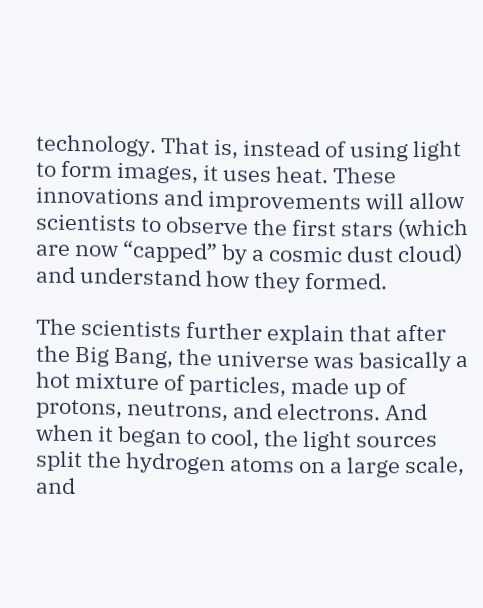technology. That is, instead of using light to form images, it uses heat. These innovations and improvements will allow scientists to observe the first stars (which are now “capped” by a cosmic dust cloud) and understand how they formed.

The scientists further explain that after the Big Bang, the universe was basically a hot mixture of particles, made up of protons, neutrons, and electrons. And when it began to cool, the light sources split the hydrogen atoms on a large scale, and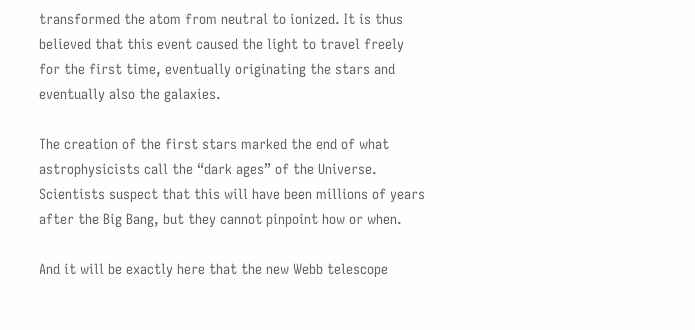transformed the atom from neutral to ionized. It is thus believed that this event caused the light to travel freely for the first time, eventually originating the stars and eventually also the galaxies.

The creation of the first stars marked the end of what astrophysicists call the “dark ages” of the Universe. Scientists suspect that this will have been millions of years after the Big Bang, but they cannot pinpoint how or when.

And it will be exactly here that the new Webb telescope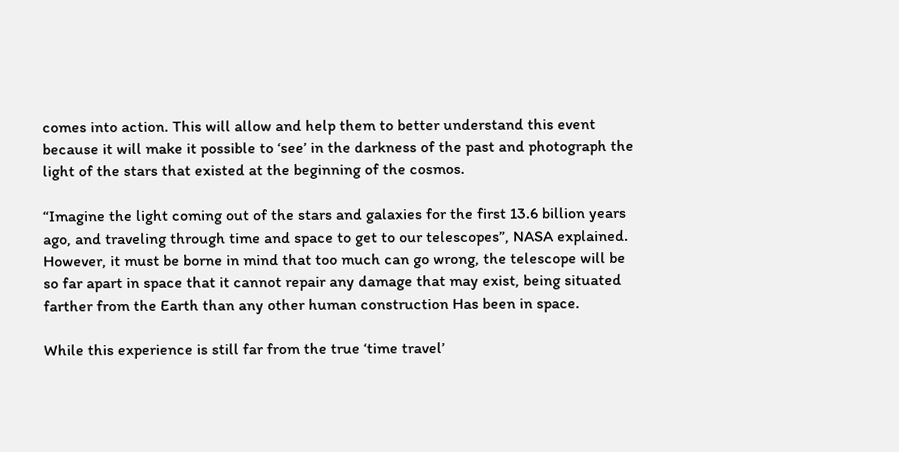comes into action. This will allow and help them to better understand this event because it will make it possible to ‘see’ in the darkness of the past and photograph the light of the stars that existed at the beginning of the cosmos.

“Imagine the light coming out of the stars and galaxies for the first 13.6 billion years ago, and traveling through time and space to get to our telescopes”, NASA explained.
However, it must be borne in mind that too much can go wrong, the telescope will be so far apart in space that it cannot repair any damage that may exist, being situated farther from the Earth than any other human construction Has been in space.

While this experience is still far from the true ‘time travel’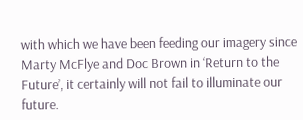with which we have been feeding our imagery since Marty McFlye and Doc Brown in ‘Return to the Future’, it certainly will not fail to illuminate our future.